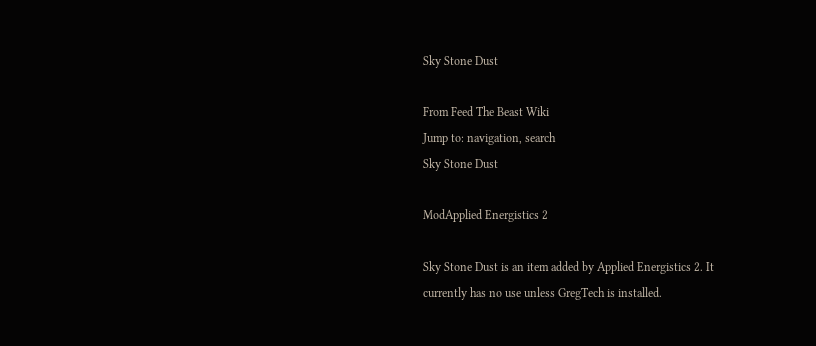Sky Stone Dust

From Feed The Beast Wiki
Jump to: navigation, search
Sky Stone Dust

ModApplied Energistics 2

Sky Stone Dust is an item added by Applied Energistics 2. It currently has no use unless GregTech is installed.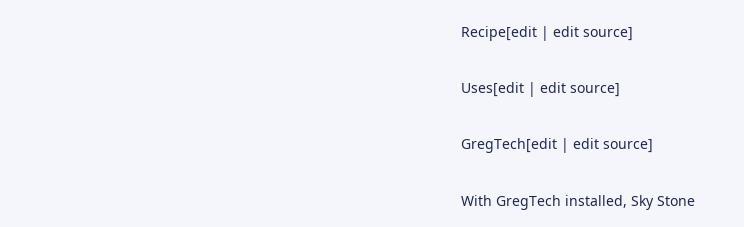Recipe[edit | edit source]

Uses[edit | edit source]

GregTech[edit | edit source]

With GregTech installed, Sky Stone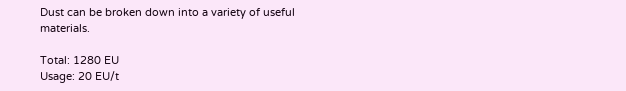Dust can be broken down into a variety of useful materials.

Total: 1280 EU
Usage: 20 EU/t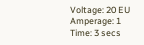Voltage: 20 EU
Amperage: 1
Time: 3 secs